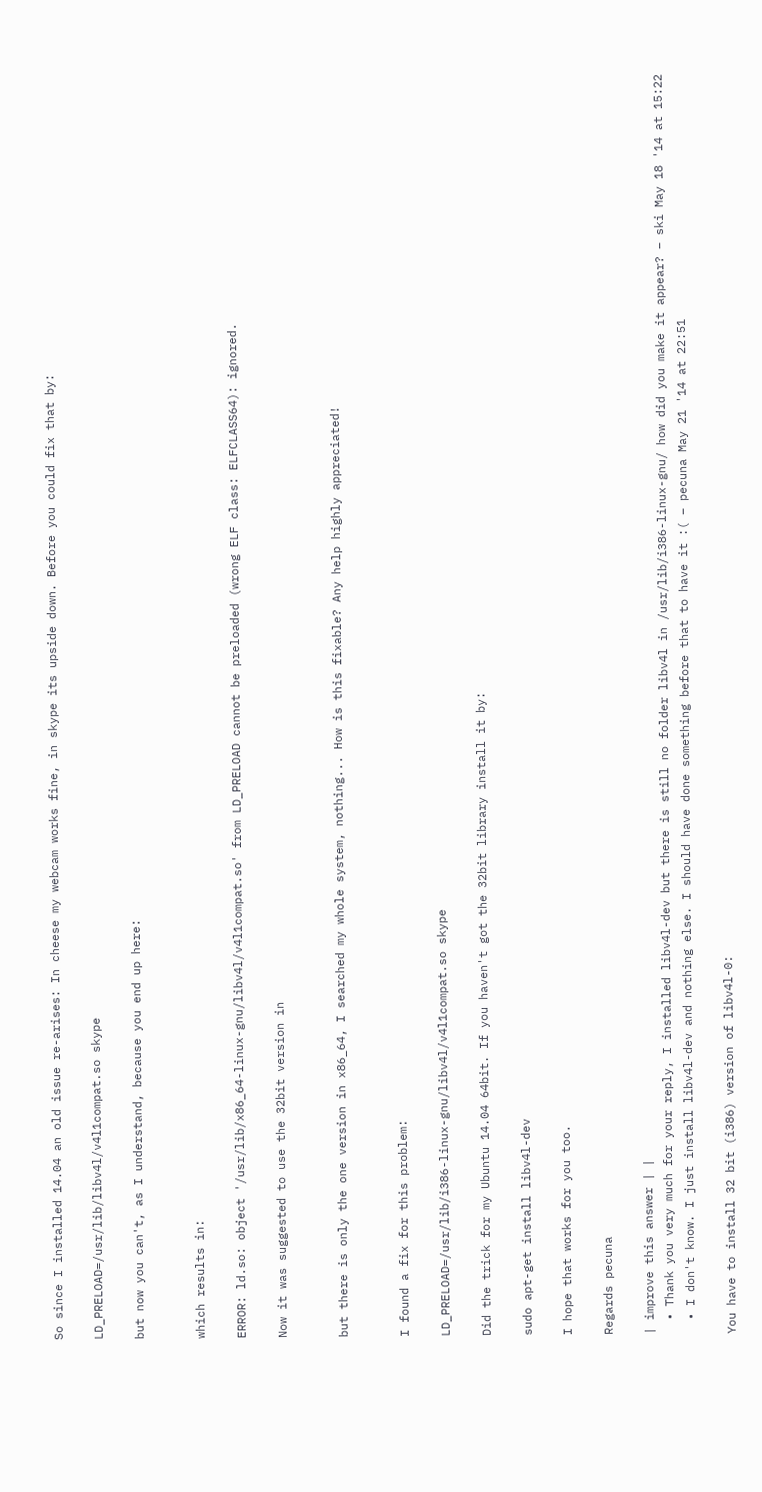So since I installed 14.04 an old issue re-arises: In cheese my webcam works fine, in skype its upside down. Before you could fix that by:

LD_PRELOAD=/usr/lib/libv4l/v4l1compat.so skype

but now you can't, as I understand, because you end up here:


which results in:

ERROR: ld.so: object '/usr/lib/x86_64-linux-gnu/libv4l/v4l1compat.so' from LD_PRELOAD cannot be preloaded (wrong ELF class: ELFCLASS64): ignored.

Now it was suggested to use the 32bit version in


but there is only the one version in x86_64, I searched my whole system, nothing... How is this fixable? Any help highly appreciated!


I found a fix for this problem:

LD_PRELOAD=/usr/lib/i386-linux-gnu/libv4l/v4l1compat.so skype

Did the trick for my Ubuntu 14.04 64bit. If you haven't got the 32bit library install it by:

sudo apt-get install libv4l-dev

I hope that works for you too.

Regards pecuna

| improve this answer | |
  • Thank you very much for your reply, I installed libv4l-dev but there is still no folder libv4l in /usr/lib/i386-linux-gnu/ how did you make it appear? – ski May 18 '14 at 15:22
  • I don't know. I just install libv4l-dev and nothing else. I should have done something before that to have it :( – pecuna May 21 '14 at 22:51

You have to install 32 bit (i386) version of libv4l-0: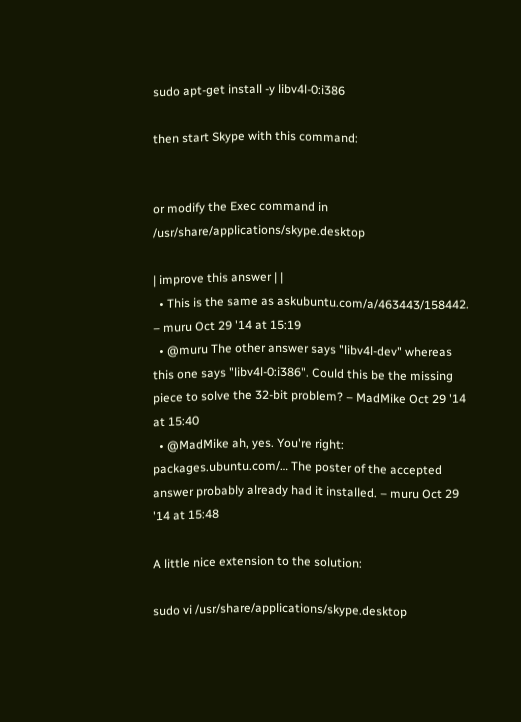sudo apt-get install -y libv4l-0:i386

then start Skype with this command:


or modify the Exec command in /usr/share/applications/skype.desktop

| improve this answer | |
  • This is the same as askubuntu.com/a/463443/158442. – muru Oct 29 '14 at 15:19
  • @muru The other answer says "libv4l-dev" whereas this one says "libv4l-0:i386". Could this be the missing piece to solve the 32-bit problem? – MadMike Oct 29 '14 at 15:40
  • @MadMike ah, yes. You're right: packages.ubuntu.com/… The poster of the accepted answer probably already had it installed. – muru Oct 29 '14 at 15:48

A little nice extension to the solution:

sudo vi /usr/share/applications/skype.desktop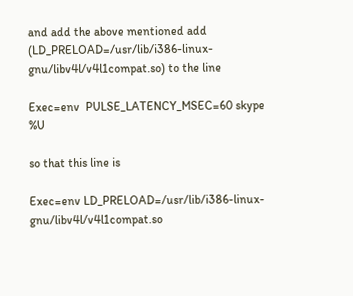and add the above mentioned add (LD_PRELOAD=/usr/lib/i386-linux-gnu/libv4l/v4l1compat.so) to the line

Exec=env  PULSE_LATENCY_MSEC=60 skype %U

so that this line is

Exec=env LD_PRELOAD=/usr/lib/i386-linux-gnu/libv4l/v4l1compat.so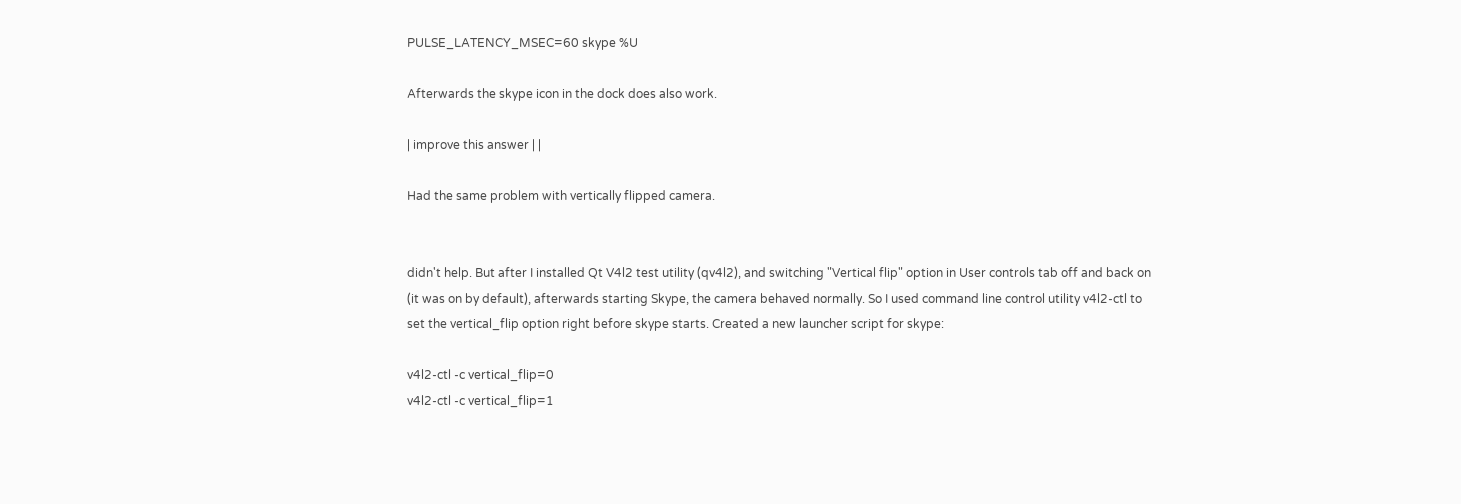PULSE_LATENCY_MSEC=60 skype %U

Afterwards the skype icon in the dock does also work.

| improve this answer | |

Had the same problem with vertically flipped camera.


didn't help. But after I installed Qt V4l2 test utility (qv4l2), and switching "Vertical flip" option in User controls tab off and back on (it was on by default), afterwards starting Skype, the camera behaved normally. So I used command line control utility v4l2-ctl to set the vertical_flip option right before skype starts. Created a new launcher script for skype:

v4l2-ctl -c vertical_flip=0
v4l2-ctl -c vertical_flip=1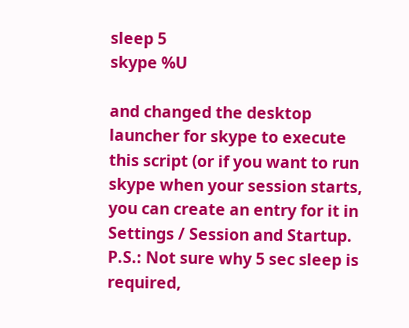sleep 5
skype %U

and changed the desktop launcher for skype to execute this script (or if you want to run skype when your session starts, you can create an entry for it in Settings / Session and Startup. P.S.: Not sure why 5 sec sleep is required,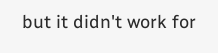but it didn't work for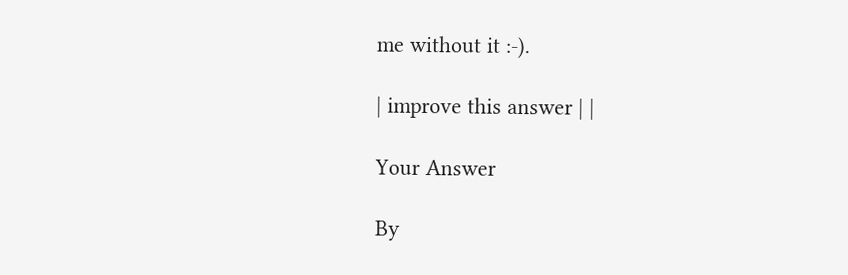me without it :-).

| improve this answer | |

Your Answer

By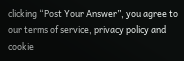clicking “Post Your Answer”, you agree to our terms of service, privacy policy and cookie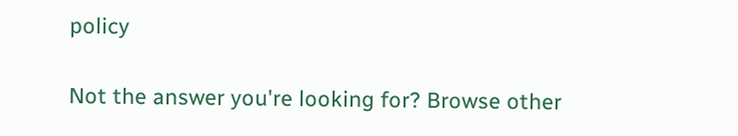policy

Not the answer you're looking for? Browse other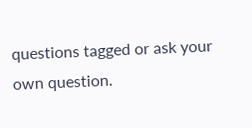questions tagged or ask your own question.